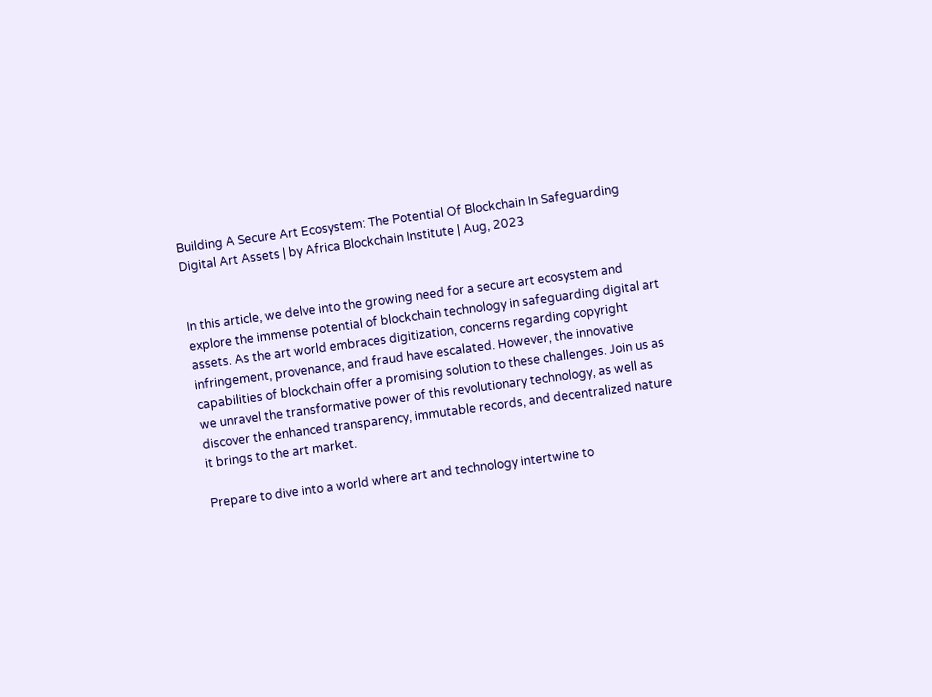Building A Secure Art Ecosystem: The Potential Of Blockchain In Safeguarding Digital Art Assets | by Africa Blockchain Institute | Aug, 2023


In this article, we delve into the growing need for a secure art ecosystem and explore the immense potential of blockchain technology in safeguarding digital art assets. As the art world embraces digitization, concerns regarding copyright infringement, provenance, and fraud have escalated. However, the innovative capabilities of blockchain offer a promising solution to these challenges. Join us as we unravel the transformative power of this revolutionary technology, as well as discover the enhanced transparency, immutable records, and decentralized nature it brings to the art market.

Prepare to dive into a world where art and technology intertwine to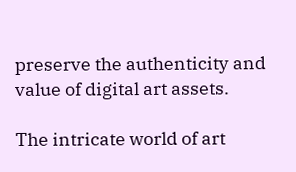preserve the authenticity and value of digital art assets.

The intricate world of art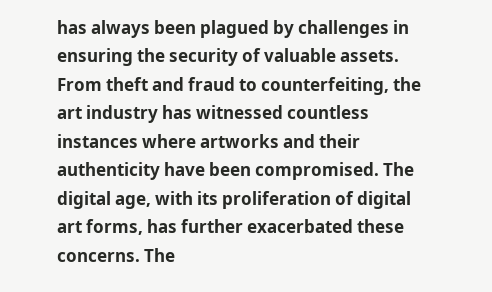has always been plagued by challenges in ensuring the security of valuable assets. From theft and fraud to counterfeiting, the art industry has witnessed countless instances where artworks and their authenticity have been compromised. The digital age, with its proliferation of digital art forms, has further exacerbated these concerns. The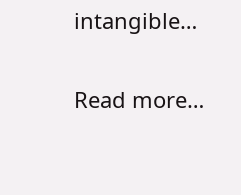intangible…

Read more…